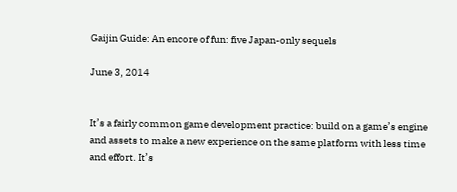Gaijin Guide: An encore of fun: five Japan-only sequels

June 3, 2014


It’s a fairly common game development practice: build on a game’s engine and assets to make a new experience on the same platform with less time and effort. It’s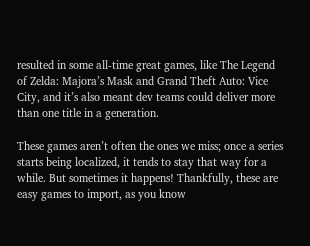resulted in some all-time great games, like The Legend of Zelda: Majora’s Mask and Grand Theft Auto: Vice City, and it’s also meant dev teams could deliver more than one title in a generation.

These games aren’t often the ones we miss; once a series starts being localized, it tends to stay that way for a while. But sometimes it happens! Thankfully, these are easy games to import, as you know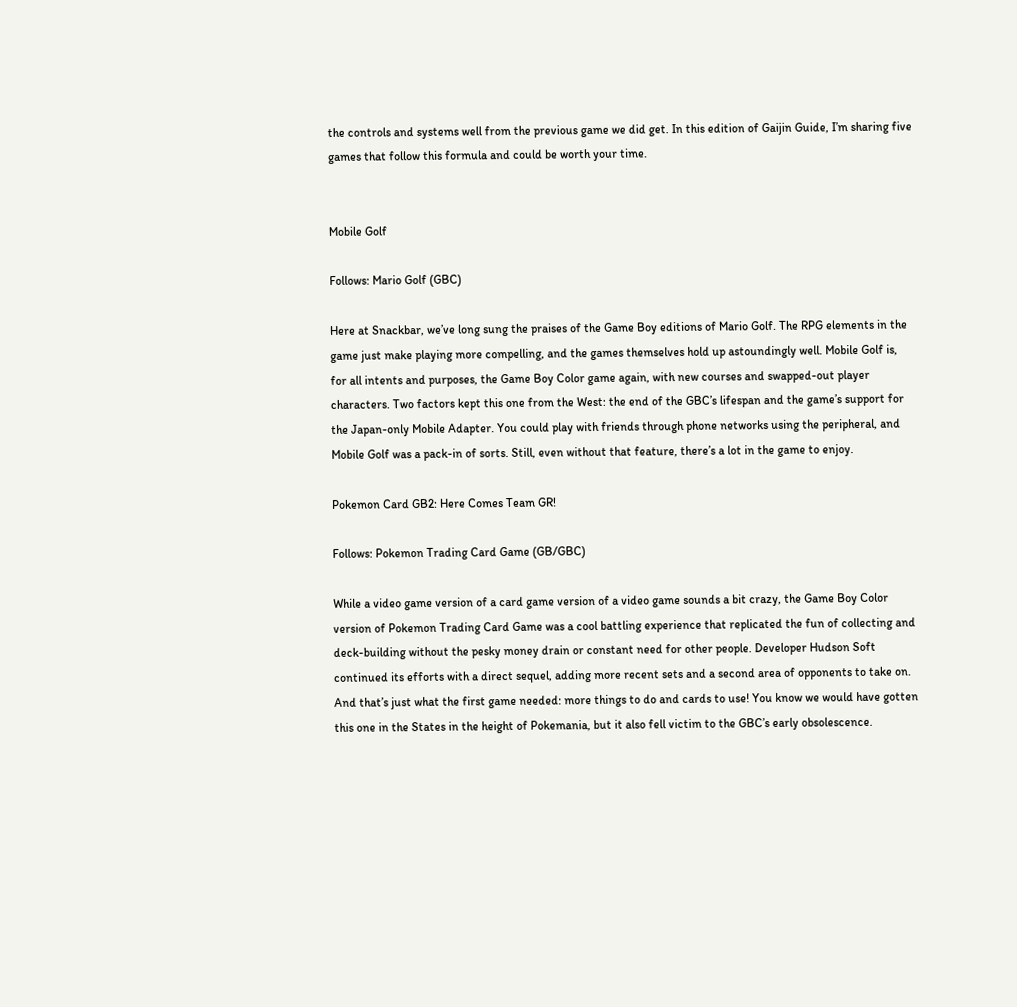the controls and systems well from the previous game we did get. In this edition of Gaijin Guide, I’m sharing five games that follow this formula and could be worth your time.


Mobile Golf

Follows: Mario Golf (GBC)

Here at Snackbar, we’ve long sung the praises of the Game Boy editions of Mario Golf. The RPG elements in the game just make playing more compelling, and the games themselves hold up astoundingly well. Mobile Golf is, for all intents and purposes, the Game Boy Color game again, with new courses and swapped-out player characters. Two factors kept this one from the West: the end of the GBC’s lifespan and the game’s support for the Japan-only Mobile Adapter. You could play with friends through phone networks using the peripheral, and Mobile Golf was a pack-in of sorts. Still, even without that feature, there’s a lot in the game to enjoy.

Pokemon Card GB2: Here Comes Team GR!

Follows: Pokemon Trading Card Game (GB/GBC)

While a video game version of a card game version of a video game sounds a bit crazy, the Game Boy Color version of Pokemon Trading Card Game was a cool battling experience that replicated the fun of collecting and deck-building without the pesky money drain or constant need for other people. Developer Hudson Soft continued its efforts with a direct sequel, adding more recent sets and a second area of opponents to take on. And that’s just what the first game needed: more things to do and cards to use! You know we would have gotten this one in the States in the height of Pokemania, but it also fell victim to the GBC’s early obsolescence.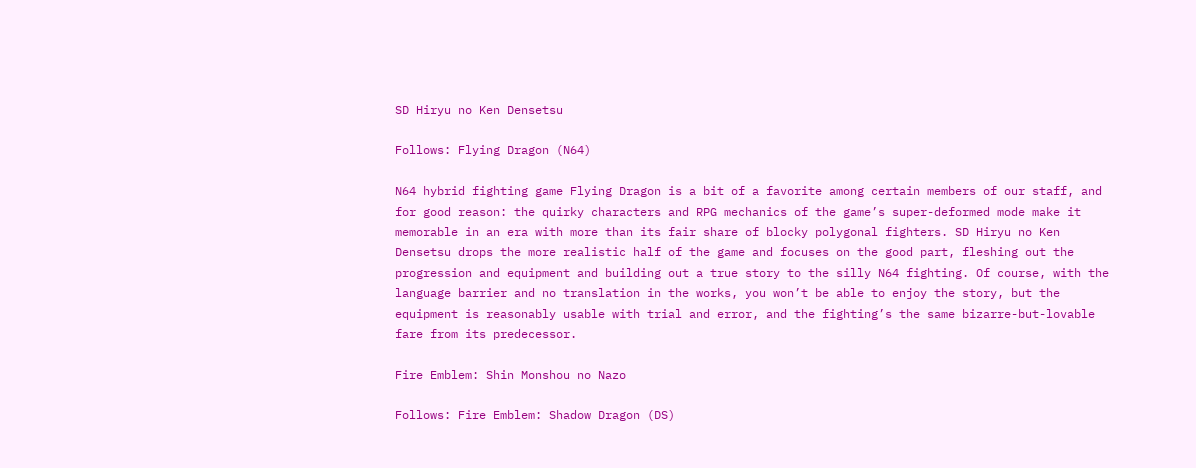SD Hiryu no Ken Densetsu

Follows: Flying Dragon (N64)

N64 hybrid fighting game Flying Dragon is a bit of a favorite among certain members of our staff, and for good reason: the quirky characters and RPG mechanics of the game’s super-deformed mode make it memorable in an era with more than its fair share of blocky polygonal fighters. SD Hiryu no Ken Densetsu drops the more realistic half of the game and focuses on the good part, fleshing out the progression and equipment and building out a true story to the silly N64 fighting. Of course, with the language barrier and no translation in the works, you won’t be able to enjoy the story, but the equipment is reasonably usable with trial and error, and the fighting’s the same bizarre-but-lovable fare from its predecessor.

Fire Emblem: Shin Monshou no Nazo

Follows: Fire Emblem: Shadow Dragon (DS)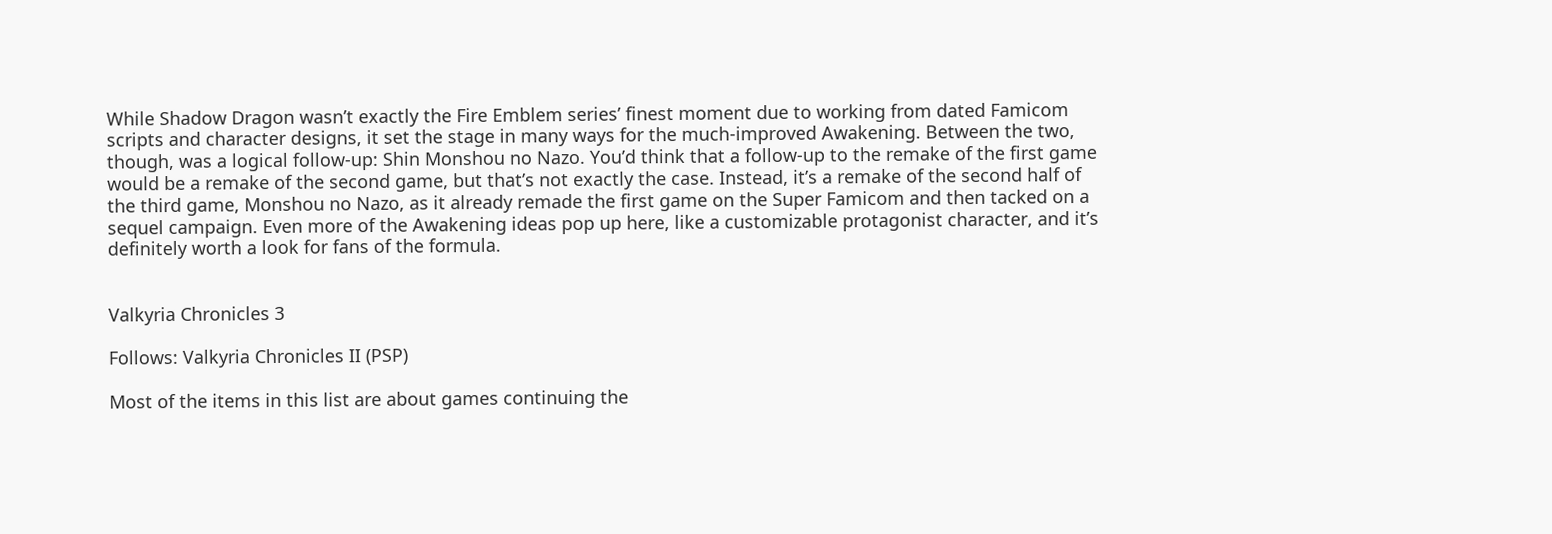While Shadow Dragon wasn’t exactly the Fire Emblem series’ finest moment due to working from dated Famicom scripts and character designs, it set the stage in many ways for the much-improved Awakening. Between the two, though, was a logical follow-up: Shin Monshou no Nazo. You’d think that a follow-up to the remake of the first game would be a remake of the second game, but that’s not exactly the case. Instead, it’s a remake of the second half of the third game, Monshou no Nazo, as it already remade the first game on the Super Famicom and then tacked on a sequel campaign. Even more of the Awakening ideas pop up here, like a customizable protagonist character, and it’s definitely worth a look for fans of the formula.


Valkyria Chronicles 3

Follows: Valkyria Chronicles II (PSP)

Most of the items in this list are about games continuing the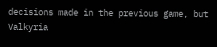decisions made in the previous game, but Valkyria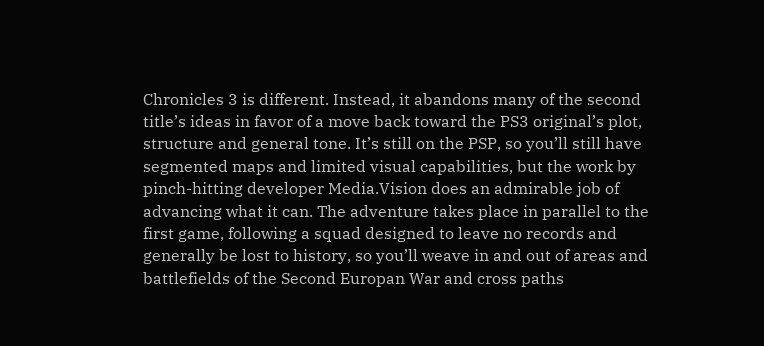Chronicles 3 is different. Instead, it abandons many of the second title’s ideas in favor of a move back toward the PS3 original’s plot, structure and general tone. It’s still on the PSP, so you’ll still have segmented maps and limited visual capabilities, but the work by pinch-hitting developer Media.Vision does an admirable job of advancing what it can. The adventure takes place in parallel to the first game, following a squad designed to leave no records and generally be lost to history, so you’ll weave in and out of areas and battlefields of the Second Europan War and cross paths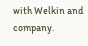with Welkin and company.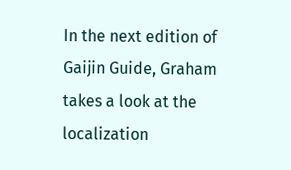In the next edition of Gaijin Guide, Graham takes a look at the localization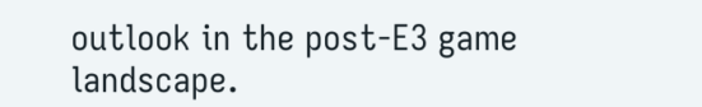outlook in the post-E3 game landscape.